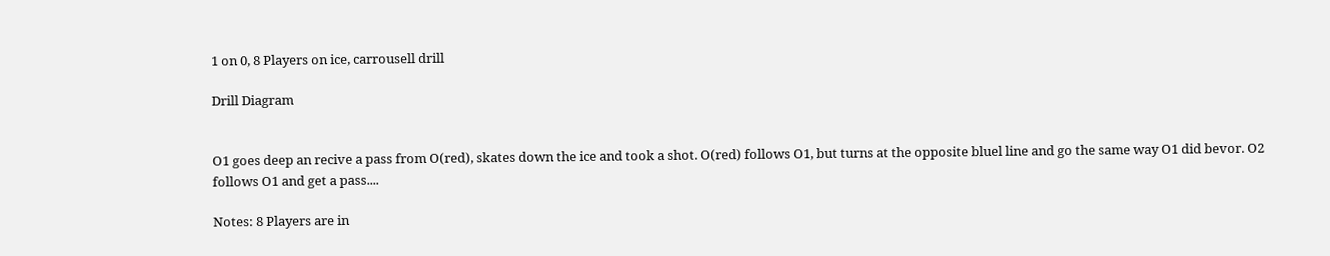1 on 0, 8 Players on ice, carrousell drill

Drill Diagram


O1 goes deep an recive a pass from O(red), skates down the ice and took a shot. O(red) follows O1, but turns at the opposite bluel line and go the same way O1 did bevor. O2 follows O1 and get a pass....

Notes: 8 Players are in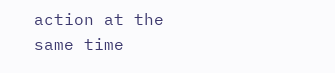action at the same time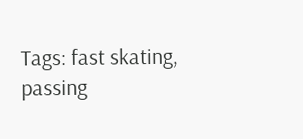Tags: fast skating, passing